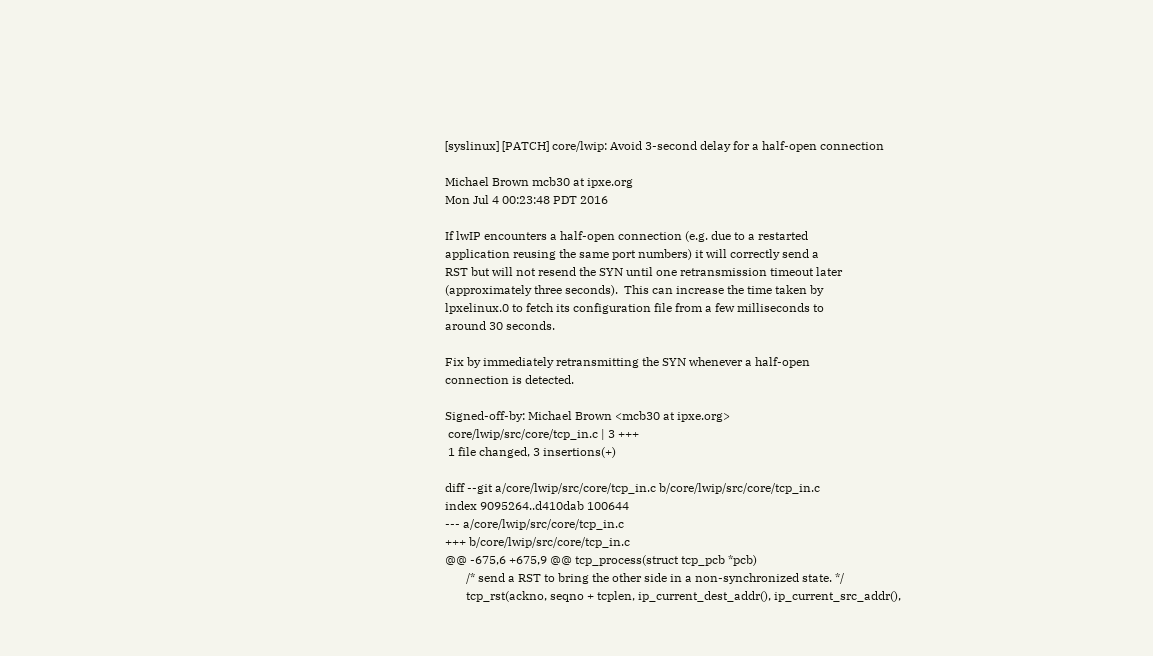[syslinux] [PATCH] core/lwip: Avoid 3-second delay for a half-open connection

Michael Brown mcb30 at ipxe.org
Mon Jul 4 00:23:48 PDT 2016

If lwIP encounters a half-open connection (e.g. due to a restarted
application reusing the same port numbers) it will correctly send a
RST but will not resend the SYN until one retransmission timeout later
(approximately three seconds).  This can increase the time taken by
lpxelinux.0 to fetch its configuration file from a few milliseconds to
around 30 seconds.

Fix by immediately retransmitting the SYN whenever a half-open
connection is detected.

Signed-off-by: Michael Brown <mcb30 at ipxe.org>
 core/lwip/src/core/tcp_in.c | 3 +++
 1 file changed, 3 insertions(+)

diff --git a/core/lwip/src/core/tcp_in.c b/core/lwip/src/core/tcp_in.c
index 9095264..d410dab 100644
--- a/core/lwip/src/core/tcp_in.c
+++ b/core/lwip/src/core/tcp_in.c
@@ -675,6 +675,9 @@ tcp_process(struct tcp_pcb *pcb)
       /* send a RST to bring the other side in a non-synchronized state. */
       tcp_rst(ackno, seqno + tcplen, ip_current_dest_addr(), ip_current_src_addr(),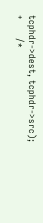tcphdr->dest, tcphdr->src);
+      /*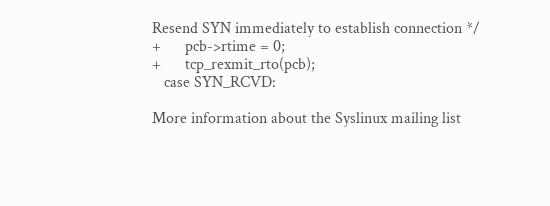Resend SYN immediately to establish connection */
+      pcb->rtime = 0;
+      tcp_rexmit_rto(pcb);
   case SYN_RCVD:

More information about the Syslinux mailing list